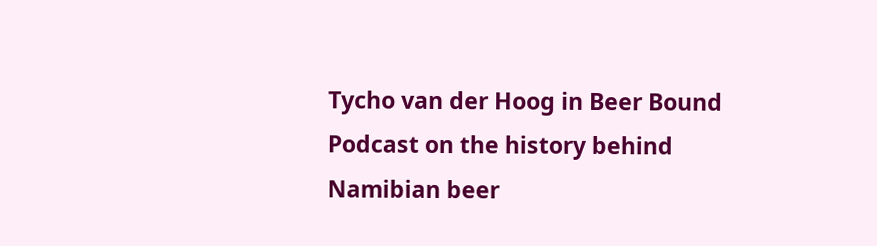Tycho van der Hoog in Beer Bound Podcast on the history behind Namibian beer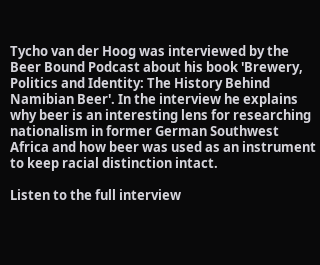Tycho van der Hoog was interviewed by the Beer Bound Podcast about his book 'Brewery, Politics and Identity: The History Behind Namibian Beer'. In the interview he explains why beer is an interesting lens for researching nationalism in former German Southwest Africa and how beer was used as an instrument to keep racial distinction intact.

Listen to the full interview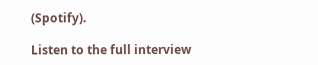(Spotify).

Listen to the full interview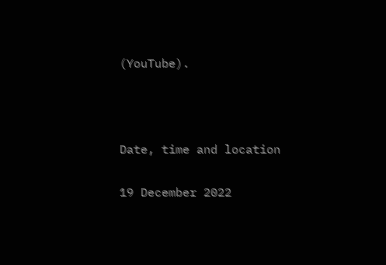(YouTube).



Date, time and location

19 December 2022